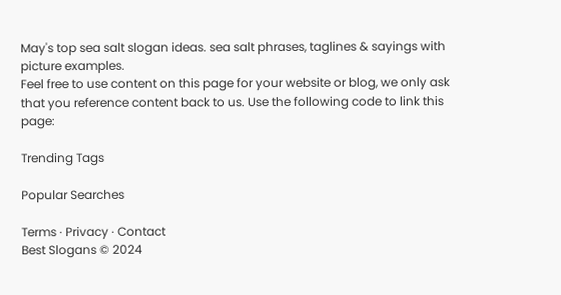May's top sea salt slogan ideas. sea salt phrases, taglines & sayings with picture examples.
Feel free to use content on this page for your website or blog, we only ask that you reference content back to us. Use the following code to link this page:

Trending Tags

Popular Searches

Terms · Privacy · Contact
Best Slogans © 2024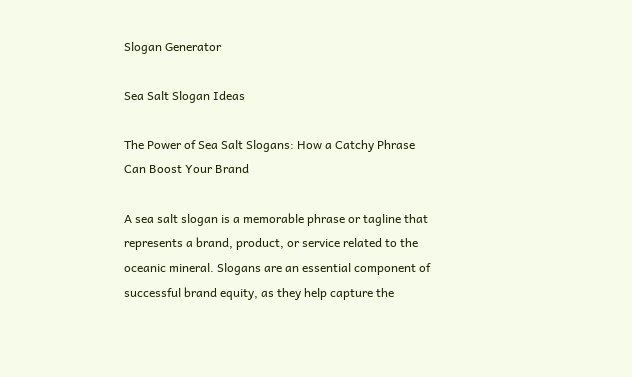Slogan Generator

Sea Salt Slogan Ideas

The Power of Sea Salt Slogans: How a Catchy Phrase Can Boost Your Brand

A sea salt slogan is a memorable phrase or tagline that represents a brand, product, or service related to the oceanic mineral. Slogans are an essential component of successful brand equity, as they help capture the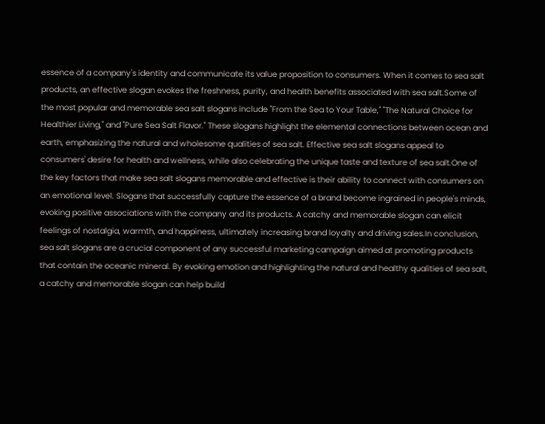essence of a company's identity and communicate its value proposition to consumers. When it comes to sea salt products, an effective slogan evokes the freshness, purity, and health benefits associated with sea salt.Some of the most popular and memorable sea salt slogans include "From the Sea to Your Table," "The Natural Choice for Healthier Living," and "Pure Sea Salt Flavor." These slogans highlight the elemental connections between ocean and earth, emphasizing the natural and wholesome qualities of sea salt. Effective sea salt slogans appeal to consumers' desire for health and wellness, while also celebrating the unique taste and texture of sea salt.One of the key factors that make sea salt slogans memorable and effective is their ability to connect with consumers on an emotional level. Slogans that successfully capture the essence of a brand become ingrained in people's minds, evoking positive associations with the company and its products. A catchy and memorable slogan can elicit feelings of nostalgia, warmth, and happiness, ultimately increasing brand loyalty and driving sales.In conclusion, sea salt slogans are a crucial component of any successful marketing campaign aimed at promoting products that contain the oceanic mineral. By evoking emotion and highlighting the natural and healthy qualities of sea salt, a catchy and memorable slogan can help build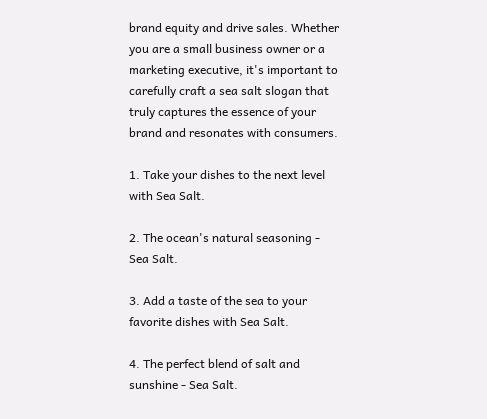brand equity and drive sales. Whether you are a small business owner or a marketing executive, it's important to carefully craft a sea salt slogan that truly captures the essence of your brand and resonates with consumers.

1. Take your dishes to the next level with Sea Salt.

2. The ocean's natural seasoning - Sea Salt.

3. Add a taste of the sea to your favorite dishes with Sea Salt.

4. The perfect blend of salt and sunshine - Sea Salt.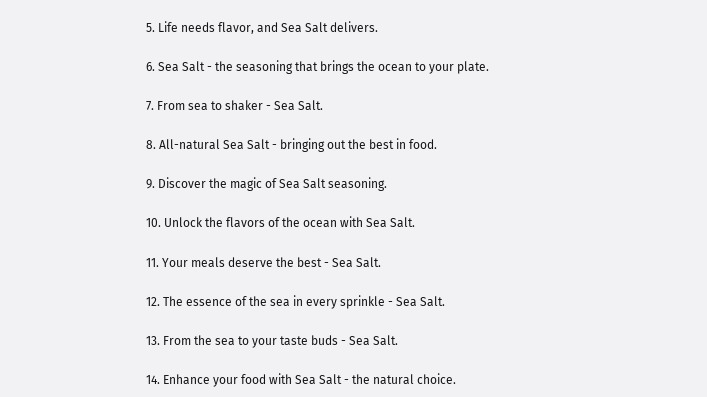5. Life needs flavor, and Sea Salt delivers.

6. Sea Salt - the seasoning that brings the ocean to your plate.

7. From sea to shaker - Sea Salt.

8. All-natural Sea Salt - bringing out the best in food.

9. Discover the magic of Sea Salt seasoning.

10. Unlock the flavors of the ocean with Sea Salt.

11. Your meals deserve the best - Sea Salt.

12. The essence of the sea in every sprinkle - Sea Salt.

13. From the sea to your taste buds - Sea Salt.

14. Enhance your food with Sea Salt - the natural choice.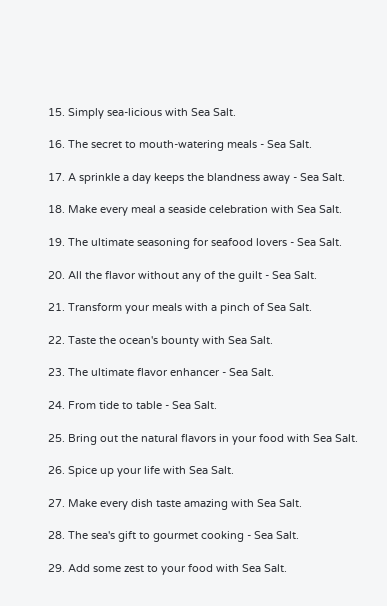15. Simply sea-licious with Sea Salt.

16. The secret to mouth-watering meals - Sea Salt.

17. A sprinkle a day keeps the blandness away - Sea Salt.

18. Make every meal a seaside celebration with Sea Salt.

19. The ultimate seasoning for seafood lovers - Sea Salt.

20. All the flavor without any of the guilt - Sea Salt.

21. Transform your meals with a pinch of Sea Salt.

22. Taste the ocean's bounty with Sea Salt.

23. The ultimate flavor enhancer - Sea Salt.

24. From tide to table - Sea Salt.

25. Bring out the natural flavors in your food with Sea Salt.

26. Spice up your life with Sea Salt.

27. Make every dish taste amazing with Sea Salt.

28. The sea's gift to gourmet cooking - Sea Salt.

29. Add some zest to your food with Sea Salt.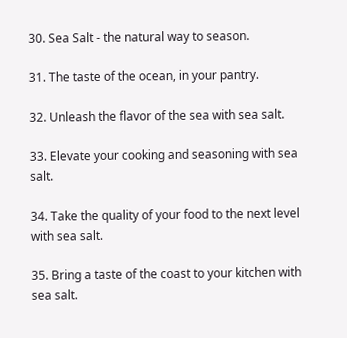30. Sea Salt - the natural way to season.

31. The taste of the ocean, in your pantry.

32. Unleash the flavor of the sea with sea salt.

33. Elevate your cooking and seasoning with sea salt.

34. Take the quality of your food to the next level with sea salt.

35. Bring a taste of the coast to your kitchen with sea salt.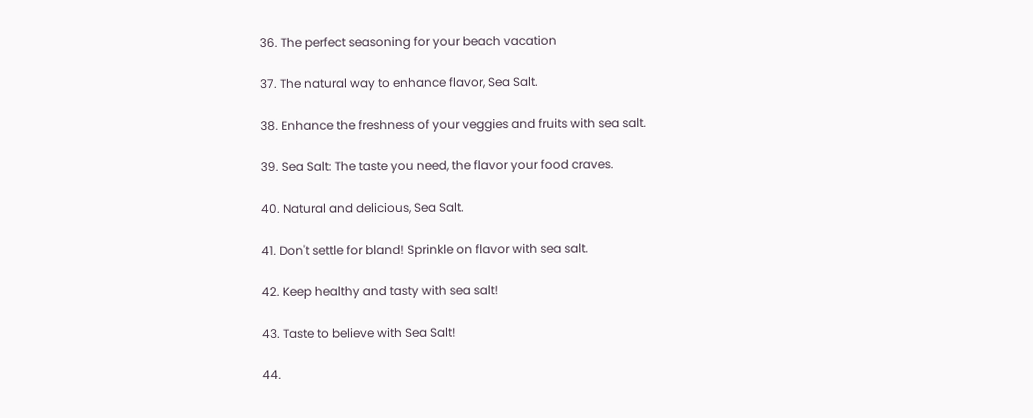36. The perfect seasoning for your beach vacation

37. The natural way to enhance flavor, Sea Salt.

38. Enhance the freshness of your veggies and fruits with sea salt.

39. Sea Salt: The taste you need, the flavor your food craves.

40. Natural and delicious, Sea Salt.

41. Don't settle for bland! Sprinkle on flavor with sea salt.

42. Keep healthy and tasty with sea salt!

43. Taste to believe with Sea Salt!

44.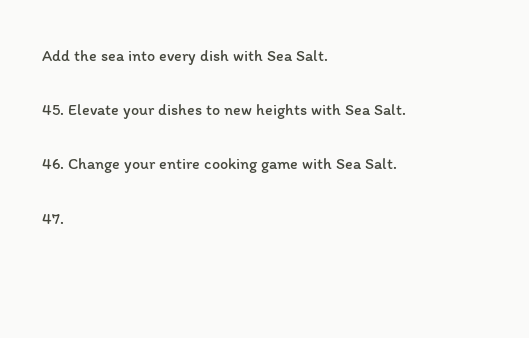Add the sea into every dish with Sea Salt.

45. Elevate your dishes to new heights with Sea Salt.

46. Change your entire cooking game with Sea Salt.

47.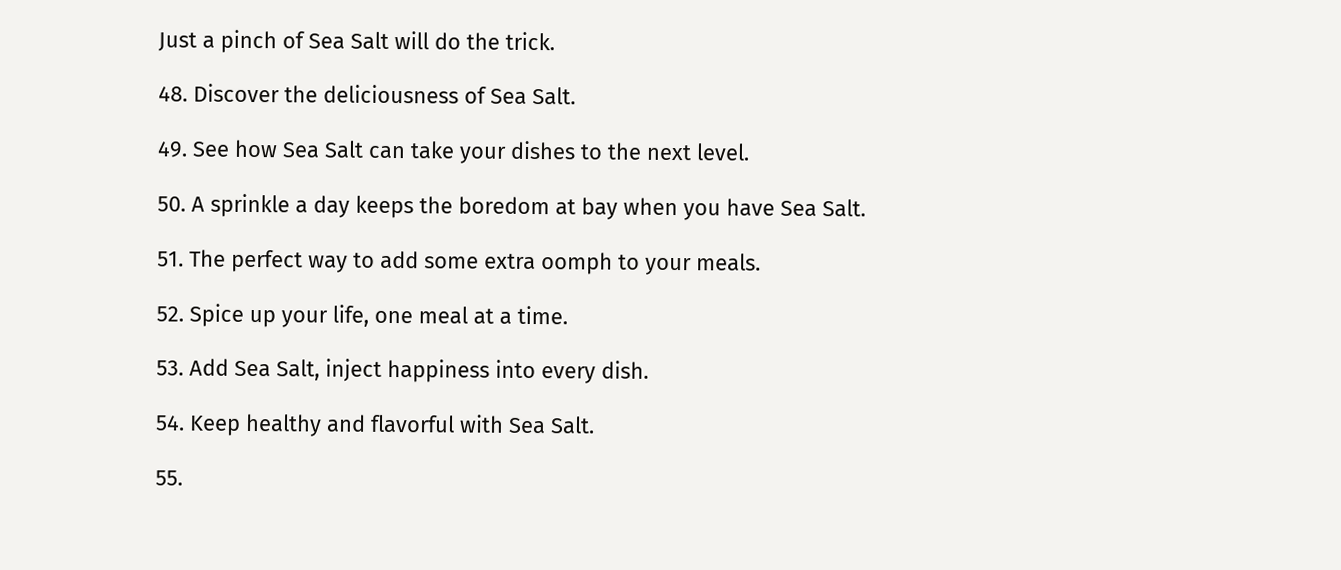Just a pinch of Sea Salt will do the trick.

48. Discover the deliciousness of Sea Salt.

49. See how Sea Salt can take your dishes to the next level.

50. A sprinkle a day keeps the boredom at bay when you have Sea Salt.

51. The perfect way to add some extra oomph to your meals.

52. Spice up your life, one meal at a time.

53. Add Sea Salt, inject happiness into every dish.

54. Keep healthy and flavorful with Sea Salt.

55.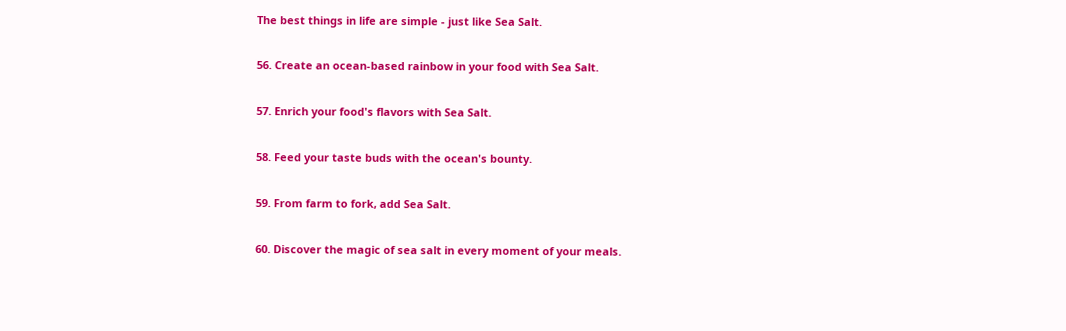The best things in life are simple - just like Sea Salt.

56. Create an ocean-based rainbow in your food with Sea Salt.

57. Enrich your food's flavors with Sea Salt.

58. Feed your taste buds with the ocean's bounty.

59. From farm to fork, add Sea Salt.

60. Discover the magic of sea salt in every moment of your meals.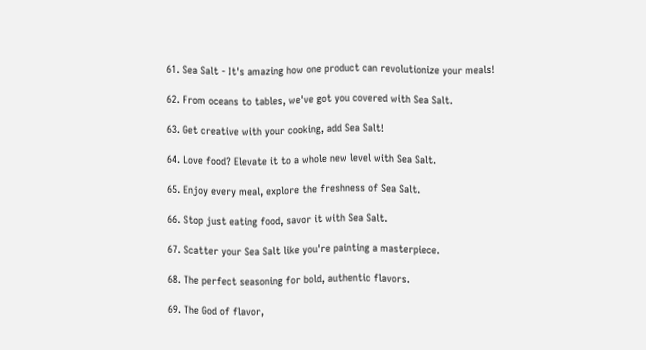61. Sea Salt - It's amazing how one product can revolutionize your meals!

62. From oceans to tables, we've got you covered with Sea Salt.

63. Get creative with your cooking, add Sea Salt!

64. Love food? Elevate it to a whole new level with Sea Salt.

65. Enjoy every meal, explore the freshness of Sea Salt.

66. Stop just eating food, savor it with Sea Salt.

67. Scatter your Sea Salt like you're painting a masterpiece.

68. The perfect seasoning for bold, authentic flavors.

69. The God of flavor,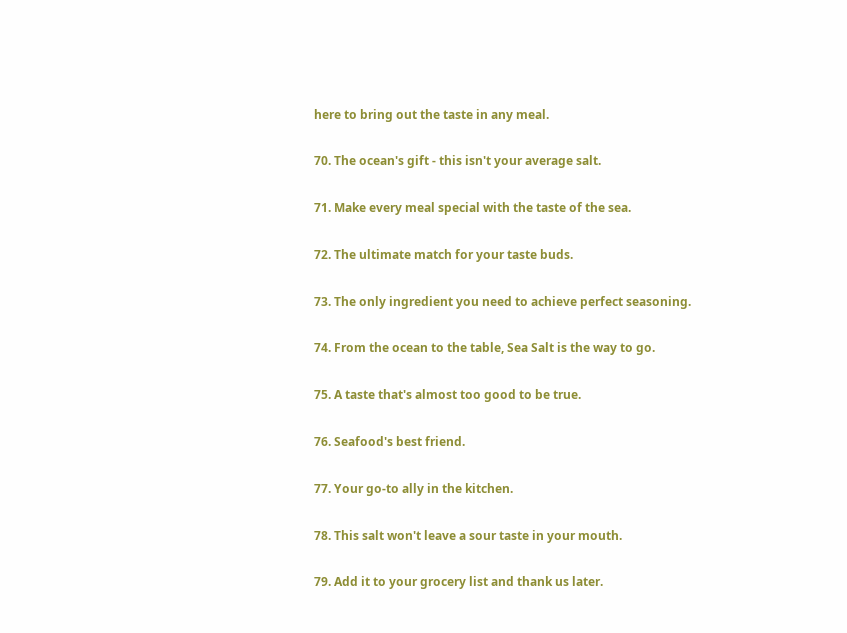here to bring out the taste in any meal.

70. The ocean's gift - this isn't your average salt.

71. Make every meal special with the taste of the sea.

72. The ultimate match for your taste buds.

73. The only ingredient you need to achieve perfect seasoning.

74. From the ocean to the table, Sea Salt is the way to go.

75. A taste that's almost too good to be true.

76. Seafood's best friend.

77. Your go-to ally in the kitchen.

78. This salt won't leave a sour taste in your mouth.

79. Add it to your grocery list and thank us later.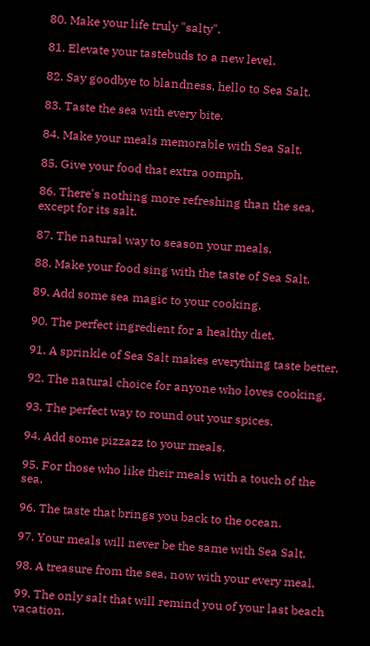80. Make your life truly "salty".

81. Elevate your tastebuds to a new level.

82. Say goodbye to blandness, hello to Sea Salt.

83. Taste the sea with every bite.

84. Make your meals memorable with Sea Salt.

85. Give your food that extra oomph.

86. There's nothing more refreshing than the sea, except for its salt.

87. The natural way to season your meals.

88. Make your food sing with the taste of Sea Salt.

89. Add some sea magic to your cooking.

90. The perfect ingredient for a healthy diet.

91. A sprinkle of Sea Salt makes everything taste better.

92. The natural choice for anyone who loves cooking.

93. The perfect way to round out your spices.

94. Add some pizzazz to your meals.

95. For those who like their meals with a touch of the sea.

96. The taste that brings you back to the ocean.

97. Your meals will never be the same with Sea Salt.

98. A treasure from the sea, now with your every meal.

99. The only salt that will remind you of your last beach vacation.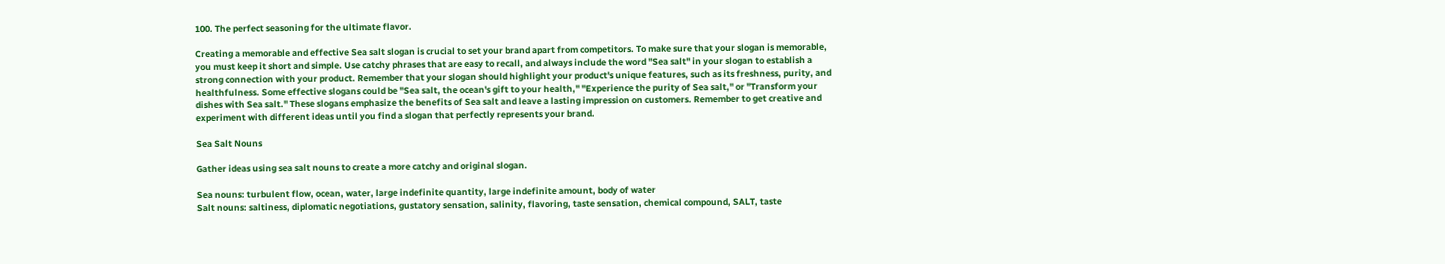100. The perfect seasoning for the ultimate flavor.

Creating a memorable and effective Sea salt slogan is crucial to set your brand apart from competitors. To make sure that your slogan is memorable, you must keep it short and simple. Use catchy phrases that are easy to recall, and always include the word "Sea salt" in your slogan to establish a strong connection with your product. Remember that your slogan should highlight your product's unique features, such as its freshness, purity, and healthfulness. Some effective slogans could be "Sea salt, the ocean's gift to your health," "Experience the purity of Sea salt," or "Transform your dishes with Sea salt." These slogans emphasize the benefits of Sea salt and leave a lasting impression on customers. Remember to get creative and experiment with different ideas until you find a slogan that perfectly represents your brand.

Sea Salt Nouns

Gather ideas using sea salt nouns to create a more catchy and original slogan.

Sea nouns: turbulent flow, ocean, water, large indefinite quantity, large indefinite amount, body of water
Salt nouns: saltiness, diplomatic negotiations, gustatory sensation, salinity, flavoring, taste sensation, chemical compound, SALT, taste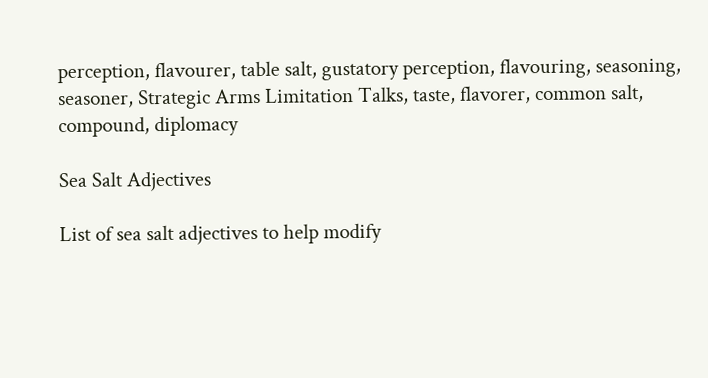perception, flavourer, table salt, gustatory perception, flavouring, seasoning, seasoner, Strategic Arms Limitation Talks, taste, flavorer, common salt, compound, diplomacy

Sea Salt Adjectives

List of sea salt adjectives to help modify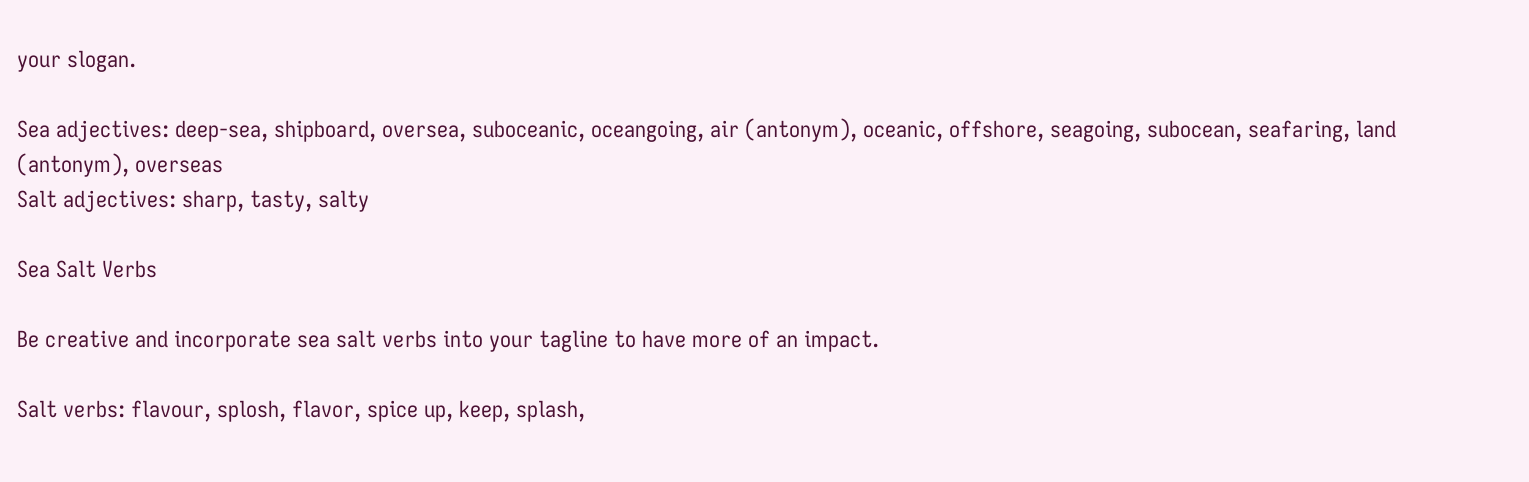your slogan.

Sea adjectives: deep-sea, shipboard, oversea, suboceanic, oceangoing, air (antonym), oceanic, offshore, seagoing, subocean, seafaring, land (antonym), overseas
Salt adjectives: sharp, tasty, salty

Sea Salt Verbs

Be creative and incorporate sea salt verbs into your tagline to have more of an impact.

Salt verbs: flavour, splosh, flavor, spice up, keep, splash,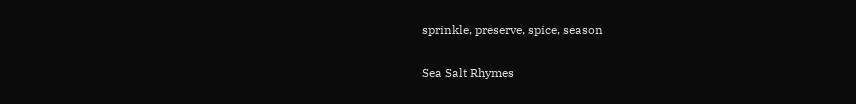sprinkle, preserve, spice, season

Sea Salt Rhymes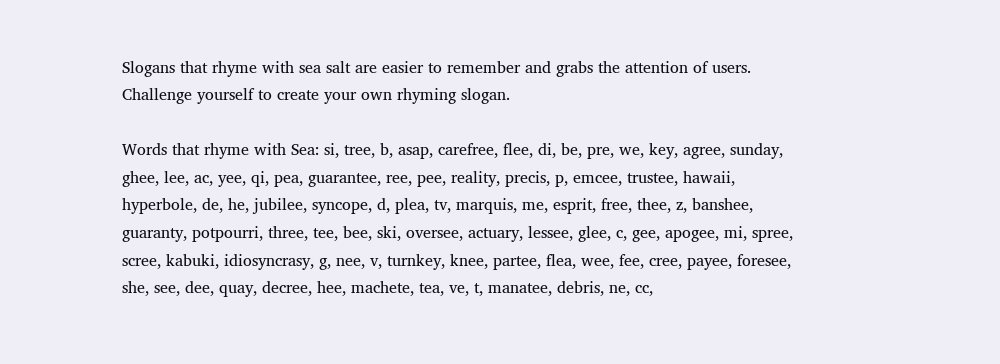Slogans that rhyme with sea salt are easier to remember and grabs the attention of users. Challenge yourself to create your own rhyming slogan.

Words that rhyme with Sea: si, tree, b, asap, carefree, flee, di, be, pre, we, key, agree, sunday, ghee, lee, ac, yee, qi, pea, guarantee, ree, pee, reality, precis, p, emcee, trustee, hawaii, hyperbole, de, he, jubilee, syncope, d, plea, tv, marquis, me, esprit, free, thee, z, banshee, guaranty, potpourri, three, tee, bee, ski, oversee, actuary, lessee, glee, c, gee, apogee, mi, spree, scree, kabuki, idiosyncrasy, g, nee, v, turnkey, knee, partee, flea, wee, fee, cree, payee, foresee, she, see, dee, quay, decree, hee, machete, tea, ve, t, manatee, debris, ne, cc,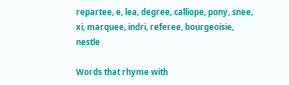repartee, e, lea, degree, calliope, pony, snee, xi, marquee, indri, referee, bourgeoisie, nestle

Words that rhyme with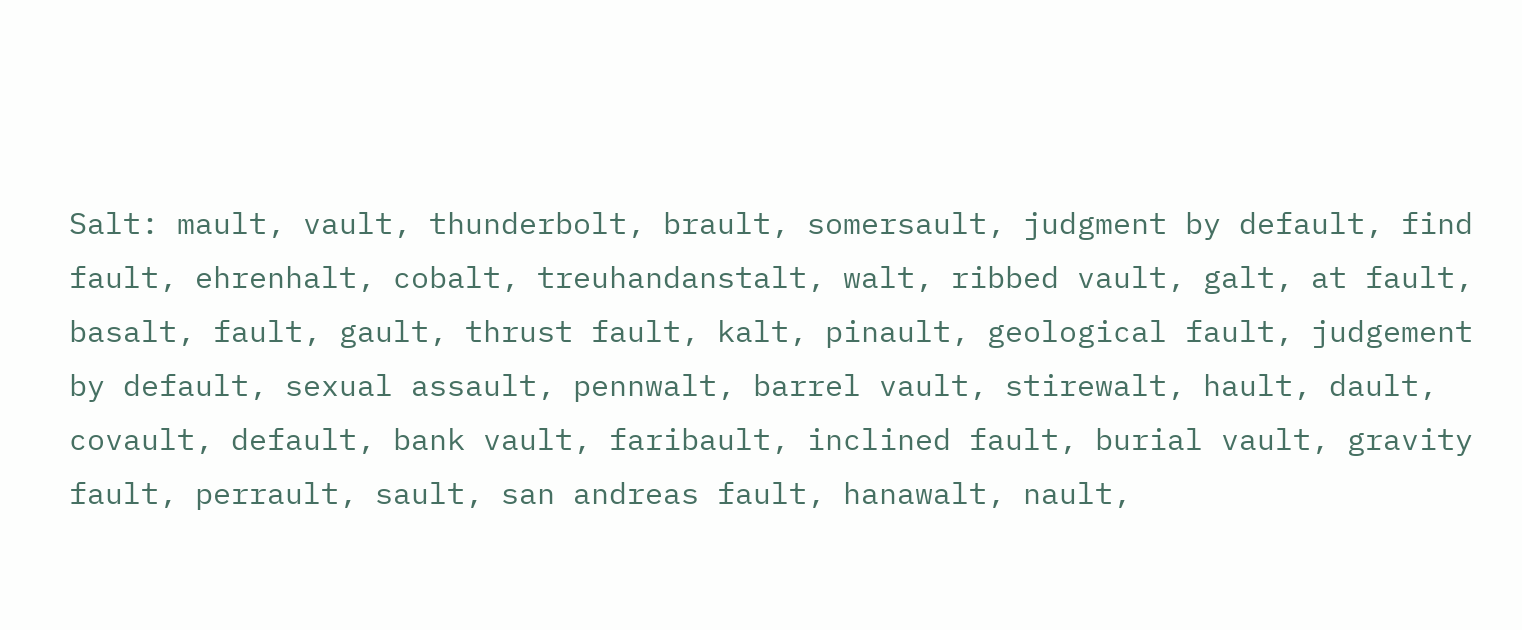Salt: mault, vault, thunderbolt, brault, somersault, judgment by default, find fault, ehrenhalt, cobalt, treuhandanstalt, walt, ribbed vault, galt, at fault, basalt, fault, gault, thrust fault, kalt, pinault, geological fault, judgement by default, sexual assault, pennwalt, barrel vault, stirewalt, hault, dault, covault, default, bank vault, faribault, inclined fault, burial vault, gravity fault, perrault, sault, san andreas fault, hanawalt, nault,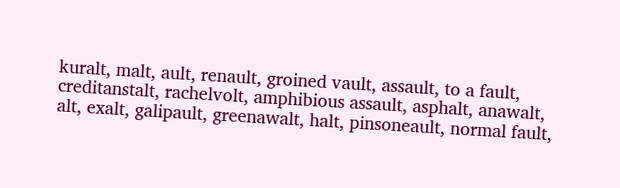kuralt, malt, ault, renault, groined vault, assault, to a fault, creditanstalt, rachelvolt, amphibious assault, asphalt, anawalt, alt, exalt, galipault, greenawalt, halt, pinsoneault, normal fault,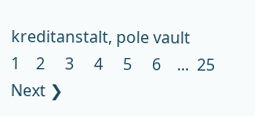kreditanstalt, pole vault
1    2     3     4     5     6    ...  25      Next ❯